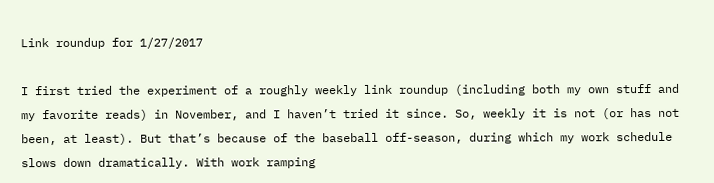Link roundup for 1/27/2017

I first tried the experiment of a roughly weekly link roundup (including both my own stuff and my favorite reads) in November, and I haven’t tried it since. So, weekly it is not (or has not been, at least). But that’s because of the baseball off-season, during which my work schedule slows down dramatically. With work ramping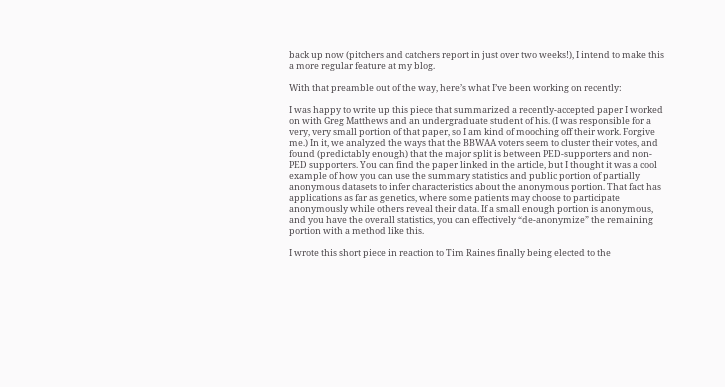back up now (pitchers and catchers report in just over two weeks!), I intend to make this a more regular feature at my blog.

With that preamble out of the way, here’s what I’ve been working on recently:

I was happy to write up this piece that summarized a recently-accepted paper I worked on with Greg Matthews and an undergraduate student of his. (I was responsible for a very, very small portion of that paper, so I am kind of mooching off their work. Forgive me.) In it, we analyzed the ways that the BBWAA voters seem to cluster their votes, and found (predictably enough) that the major split is between PED-supporters and non-PED supporters. You can find the paper linked in the article, but I thought it was a cool example of how you can use the summary statistics and public portion of partially anonymous datasets to infer characteristics about the anonymous portion. That fact has applications as far as genetics, where some patients may choose to participate anonymously while others reveal their data. If a small enough portion is anonymous, and you have the overall statistics, you can effectively “de-anonymize” the remaining portion with a method like this.

I wrote this short piece in reaction to Tim Raines finally being elected to the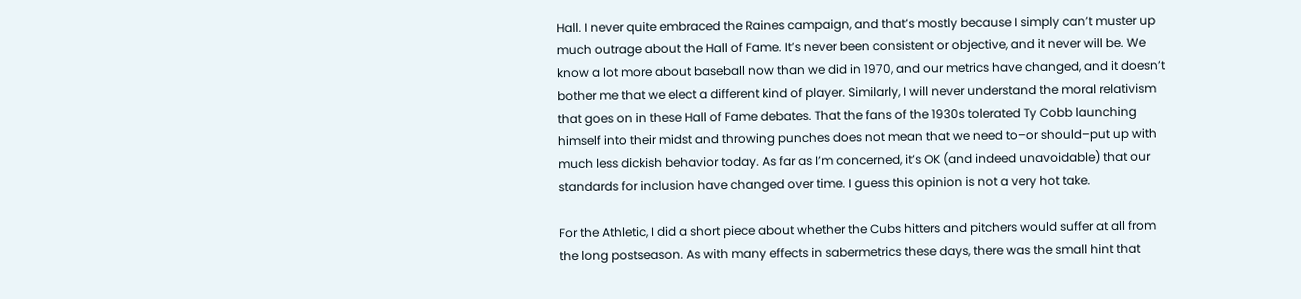Hall. I never quite embraced the Raines campaign, and that’s mostly because I simply can’t muster up much outrage about the Hall of Fame. It’s never been consistent or objective, and it never will be. We know a lot more about baseball now than we did in 1970, and our metrics have changed, and it doesn’t bother me that we elect a different kind of player. Similarly, I will never understand the moral relativism that goes on in these Hall of Fame debates. That the fans of the 1930s tolerated Ty Cobb launching himself into their midst and throwing punches does not mean that we need to–or should–put up with much less dickish behavior today. As far as I’m concerned, it’s OK (and indeed unavoidable) that our standards for inclusion have changed over time. I guess this opinion is not a very hot take.

For the Athletic, I did a short piece about whether the Cubs hitters and pitchers would suffer at all from the long postseason. As with many effects in sabermetrics these days, there was the small hint that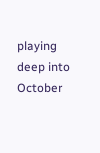playing deep into October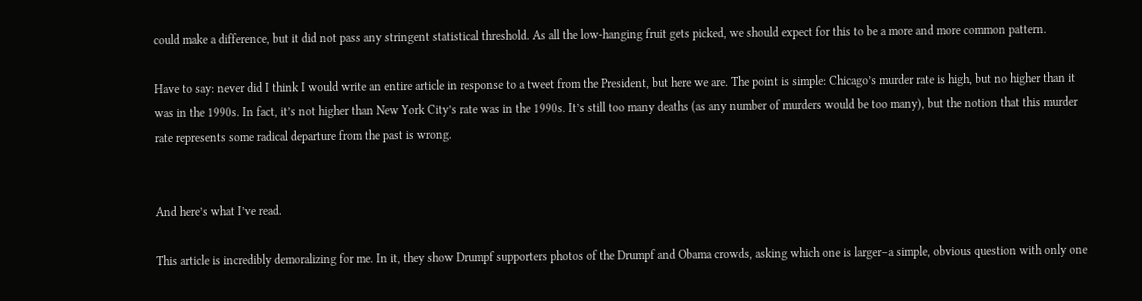could make a difference, but it did not pass any stringent statistical threshold. As all the low-hanging fruit gets picked, we should expect for this to be a more and more common pattern.

Have to say: never did I think I would write an entire article in response to a tweet from the President, but here we are. The point is simple: Chicago’s murder rate is high, but no higher than it was in the 1990s. In fact, it’s not higher than New York City’s rate was in the 1990s. It’s still too many deaths (as any number of murders would be too many), but the notion that this murder rate represents some radical departure from the past is wrong.


And here’s what I’ve read.

This article is incredibly demoralizing for me. In it, they show Drumpf supporters photos of the Drumpf and Obama crowds, asking which one is larger–a simple, obvious question with only one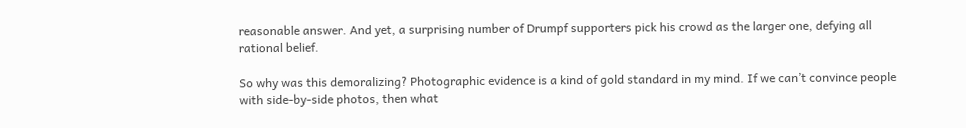reasonable answer. And yet, a surprising number of Drumpf supporters pick his crowd as the larger one, defying all rational belief.

So why was this demoralizing? Photographic evidence is a kind of gold standard in my mind. If we can’t convince people with side-by-side photos, then what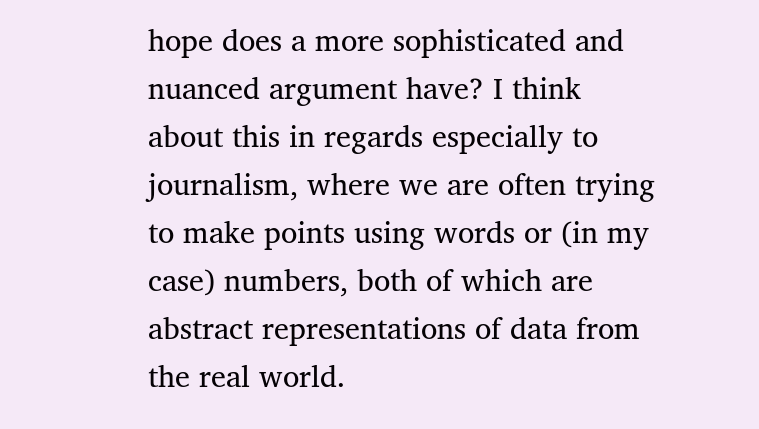hope does a more sophisticated and nuanced argument have? I think about this in regards especially to journalism, where we are often trying to make points using words or (in my case) numbers, both of which are abstract representations of data from the real world.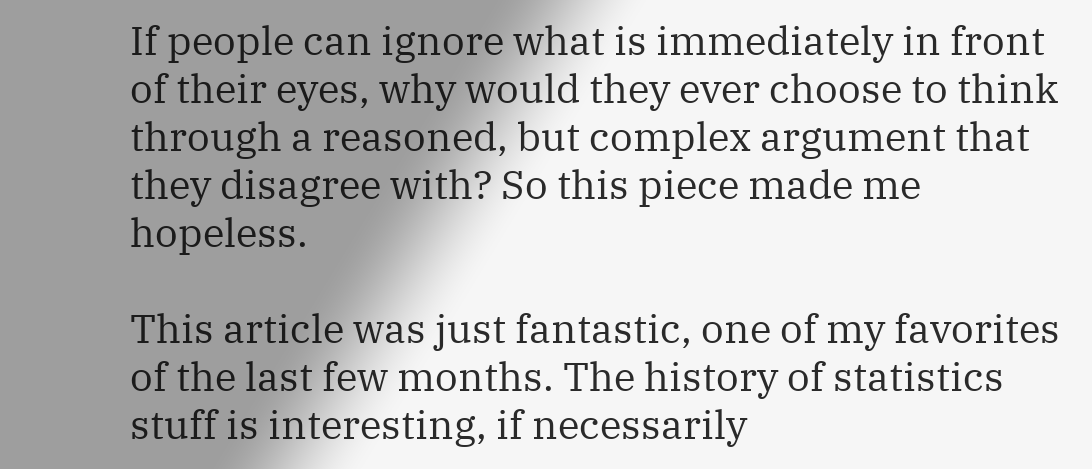If people can ignore what is immediately in front of their eyes, why would they ever choose to think through a reasoned, but complex argument that they disagree with? So this piece made me hopeless.

This article was just fantastic, one of my favorites of the last few months. The history of statistics stuff is interesting, if necessarily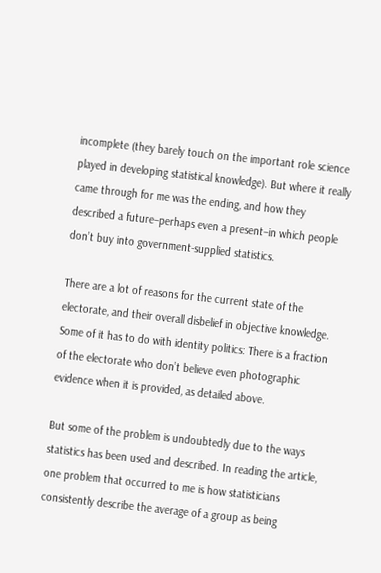incomplete (they barely touch on the important role science played in developing statistical knowledge). But where it really came through for me was the ending, and how they described a future–perhaps even a present–in which people don’t buy into government-supplied statistics.

There are a lot of reasons for the current state of the electorate, and their overall disbelief in objective knowledge. Some of it has to do with identity politics: There is a fraction of the electorate who don’t believe even photographic evidence when it is provided, as detailed above.

But some of the problem is undoubtedly due to the ways statistics has been used and described. In reading the article, one problem that occurred to me is how statisticians consistently describe the average of a group as being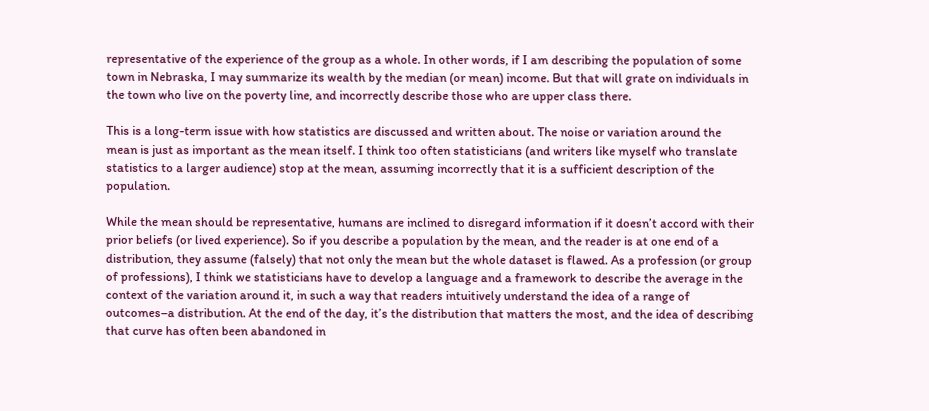representative of the experience of the group as a whole. In other words, if I am describing the population of some town in Nebraska, I may summarize its wealth by the median (or mean) income. But that will grate on individuals in the town who live on the poverty line, and incorrectly describe those who are upper class there.

This is a long-term issue with how statistics are discussed and written about. The noise or variation around the mean is just as important as the mean itself. I think too often statisticians (and writers like myself who translate statistics to a larger audience) stop at the mean, assuming incorrectly that it is a sufficient description of the population.

While the mean should be representative, humans are inclined to disregard information if it doesn’t accord with their prior beliefs (or lived experience). So if you describe a population by the mean, and the reader is at one end of a distribution, they assume (falsely) that not only the mean but the whole dataset is flawed. As a profession (or group of professions), I think we statisticians have to develop a language and a framework to describe the average in the context of the variation around it, in such a way that readers intuitively understand the idea of a range of outcomes–a distribution. At the end of the day, it’s the distribution that matters the most, and the idea of describing that curve has often been abandoned in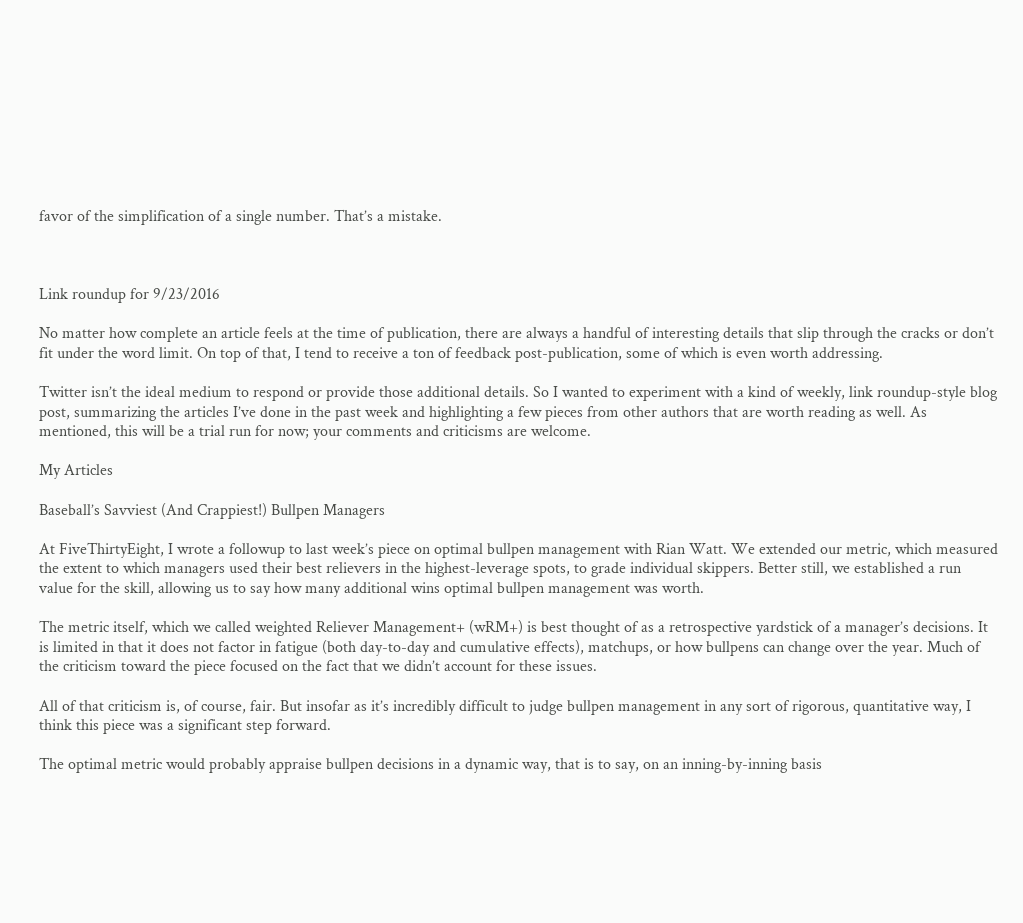favor of the simplification of a single number. That’s a mistake.



Link roundup for 9/23/2016

No matter how complete an article feels at the time of publication, there are always a handful of interesting details that slip through the cracks or don’t fit under the word limit. On top of that, I tend to receive a ton of feedback post-publication, some of which is even worth addressing.

Twitter isn’t the ideal medium to respond or provide those additional details. So I wanted to experiment with a kind of weekly, link roundup-style blog post, summarizing the articles I’ve done in the past week and highlighting a few pieces from other authors that are worth reading as well. As mentioned, this will be a trial run for now; your comments and criticisms are welcome.

My Articles

Baseball’s Savviest (And Crappiest!) Bullpen Managers

At FiveThirtyEight, I wrote a followup to last week’s piece on optimal bullpen management with Rian Watt. We extended our metric, which measured the extent to which managers used their best relievers in the highest-leverage spots, to grade individual skippers. Better still, we established a run value for the skill, allowing us to say how many additional wins optimal bullpen management was worth.

The metric itself, which we called weighted Reliever Management+ (wRM+) is best thought of as a retrospective yardstick of a manager’s decisions. It is limited in that it does not factor in fatigue (both day-to-day and cumulative effects), matchups, or how bullpens can change over the year. Much of the criticism toward the piece focused on the fact that we didn’t account for these issues.

All of that criticism is, of course, fair. But insofar as it’s incredibly difficult to judge bullpen management in any sort of rigorous, quantitative way, I think this piece was a significant step forward.

The optimal metric would probably appraise bullpen decisions in a dynamic way, that is to say, on an inning-by-inning basis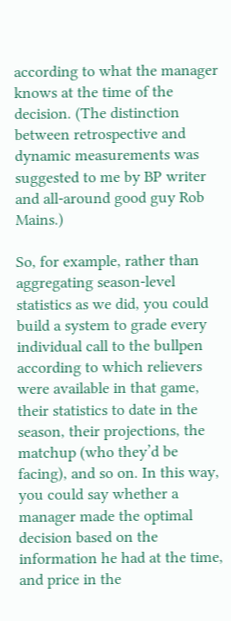according to what the manager knows at the time of the decision. (The distinction between retrospective and dynamic measurements was suggested to me by BP writer and all-around good guy Rob Mains.)

So, for example, rather than aggregating season-level statistics as we did, you could build a system to grade every individual call to the bullpen according to which relievers were available in that game, their statistics to date in the season, their projections, the matchup (who they’d be facing), and so on. In this way, you could say whether a manager made the optimal decision based on the information he had at the time, and price in the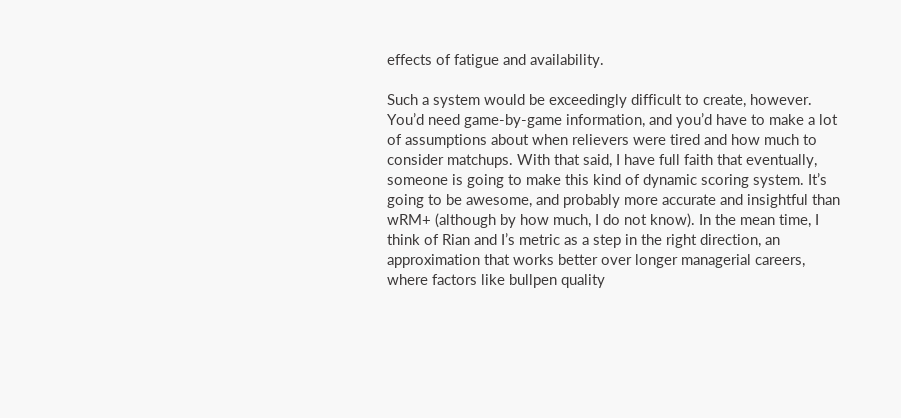effects of fatigue and availability.

Such a system would be exceedingly difficult to create, however. You’d need game-by-game information, and you’d have to make a lot of assumptions about when relievers were tired and how much to consider matchups. With that said, I have full faith that eventually, someone is going to make this kind of dynamic scoring system. It’s going to be awesome, and probably more accurate and insightful than wRM+ (although by how much, I do not know). In the mean time, I think of Rian and I’s metric as a step in the right direction, an approximation that works better over longer managerial careers, where factors like bullpen quality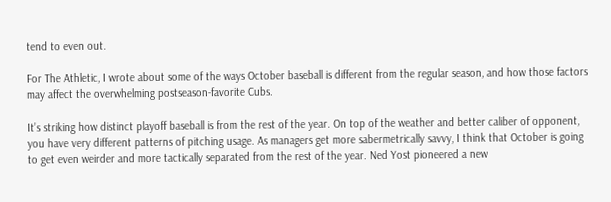tend to even out.

For The Athletic, I wrote about some of the ways October baseball is different from the regular season, and how those factors may affect the overwhelming postseason-favorite Cubs.

It’s striking how distinct playoff baseball is from the rest of the year. On top of the weather and better caliber of opponent, you have very different patterns of pitching usage. As managers get more sabermetrically savvy, I think that October is going to get even weirder and more tactically separated from the rest of the year. Ned Yost pioneered a new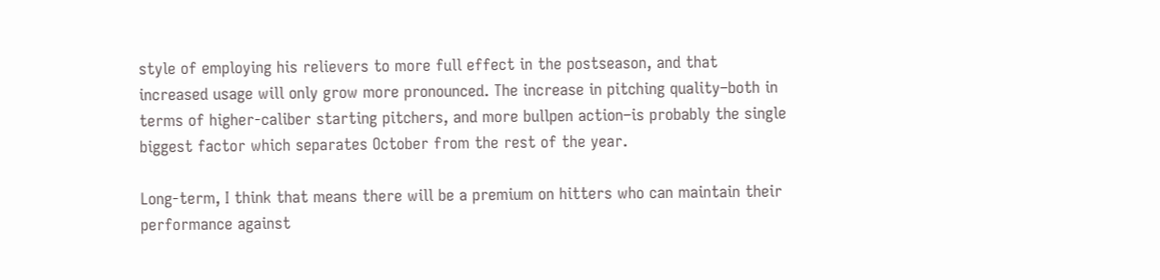style of employing his relievers to more full effect in the postseason, and that increased usage will only grow more pronounced. The increase in pitching quality–both in terms of higher-caliber starting pitchers, and more bullpen action–is probably the single biggest factor which separates October from the rest of the year.

Long-term, I think that means there will be a premium on hitters who can maintain their performance against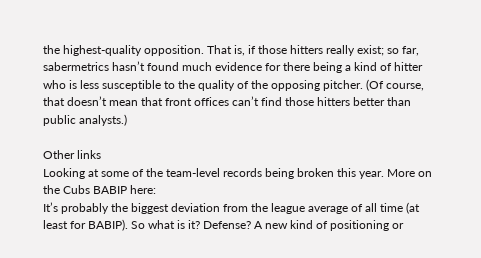the highest-quality opposition. That is, if those hitters really exist; so far, sabermetrics hasn’t found much evidence for there being a kind of hitter who is less susceptible to the quality of the opposing pitcher. (Of course, that doesn’t mean that front offices can’t find those hitters better than public analysts.)

Other links
Looking at some of the team-level records being broken this year. More on the Cubs BABIP here:
It’s probably the biggest deviation from the league average of all time (at least for BABIP). So what is it? Defense? A new kind of positioning or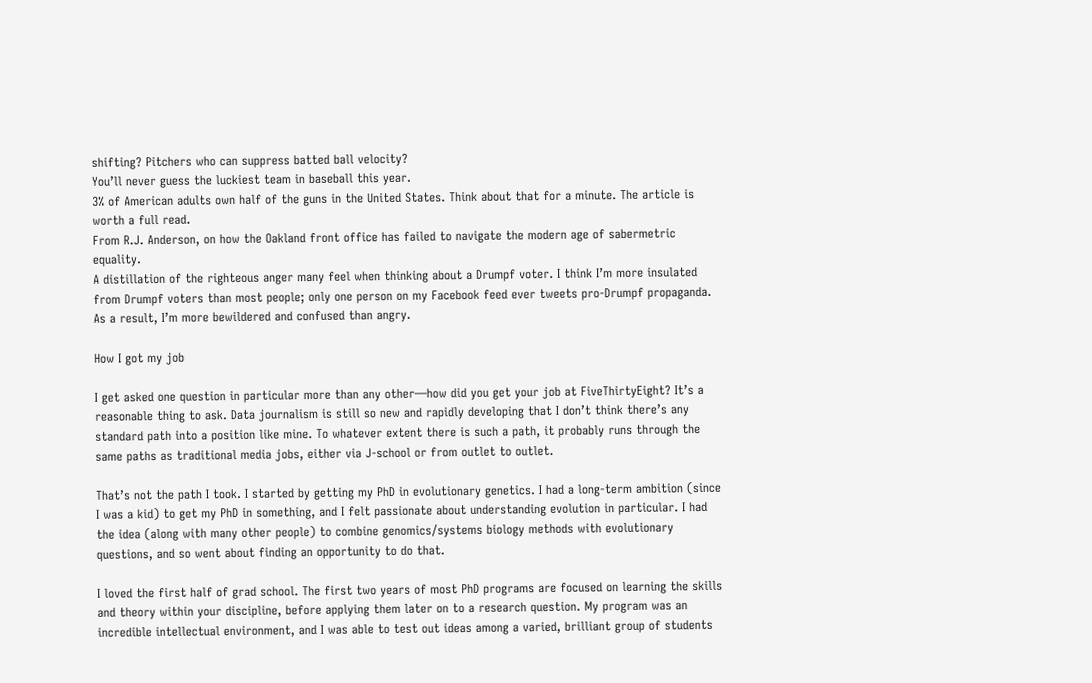shifting? Pitchers who can suppress batted ball velocity?
You’ll never guess the luckiest team in baseball this year.
3% of American adults own half of the guns in the United States. Think about that for a minute. The article is worth a full read.
From R.J. Anderson, on how the Oakland front office has failed to navigate the modern age of sabermetric equality.
A distillation of the righteous anger many feel when thinking about a Drumpf voter. I think I’m more insulated from Drumpf voters than most people; only one person on my Facebook feed ever tweets pro-Drumpf propaganda. As a result, I’m more bewildered and confused than angry.

How I got my job

I get asked one question in particular more than any other—how did you get your job at FiveThirtyEight? It’s a reasonable thing to ask. Data journalism is still so new and rapidly developing that I don’t think there’s any standard path into a position like mine. To whatever extent there is such a path, it probably runs through the same paths as traditional media jobs, either via J-school or from outlet to outlet.

That’s not the path I took. I started by getting my PhD in evolutionary genetics. I had a long-term ambition (since I was a kid) to get my PhD in something, and I felt passionate about understanding evolution in particular. I had the idea (along with many other people) to combine genomics/systems biology methods with evolutionary questions, and so went about finding an opportunity to do that.

I loved the first half of grad school. The first two years of most PhD programs are focused on learning the skills and theory within your discipline, before applying them later on to a research question. My program was an incredible intellectual environment, and I was able to test out ideas among a varied, brilliant group of students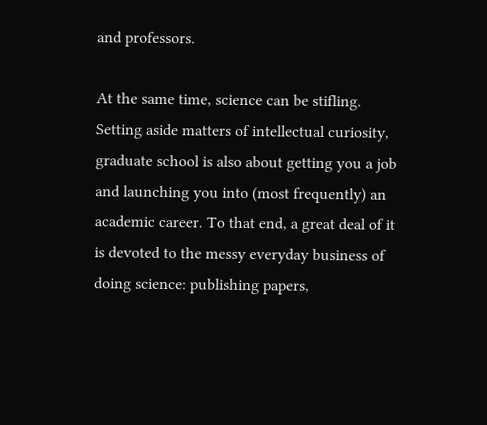and professors.

At the same time, science can be stifling. Setting aside matters of intellectual curiosity, graduate school is also about getting you a job and launching you into (most frequently) an academic career. To that end, a great deal of it is devoted to the messy everyday business of doing science: publishing papers,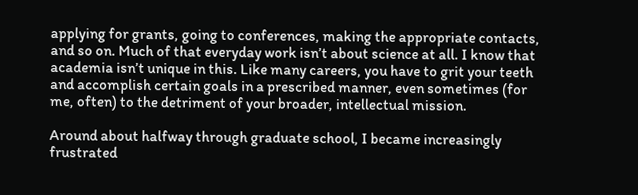applying for grants, going to conferences, making the appropriate contacts, and so on. Much of that everyday work isn’t about science at all. I know that academia isn’t unique in this. Like many careers, you have to grit your teeth and accomplish certain goals in a prescribed manner, even sometimes (for me, often) to the detriment of your broader, intellectual mission.

Around about halfway through graduate school, I became increasingly frustrated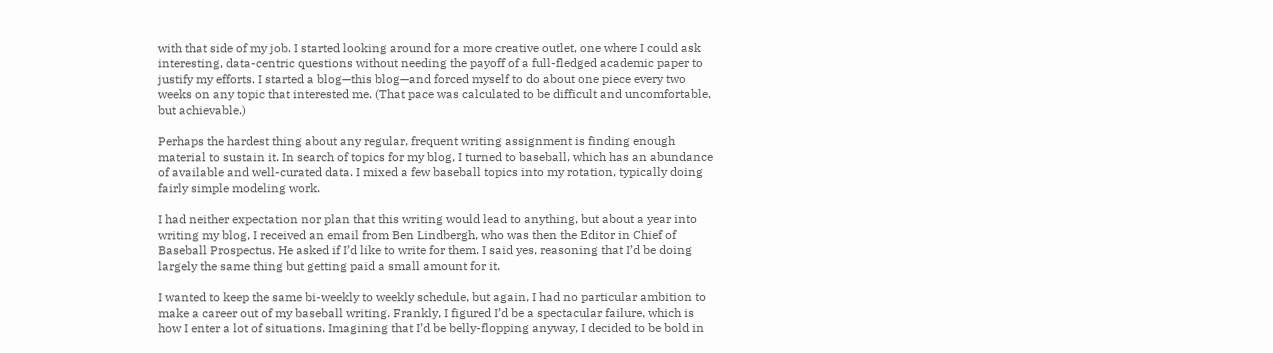with that side of my job. I started looking around for a more creative outlet, one where I could ask interesting, data-centric questions without needing the payoff of a full-fledged academic paper to justify my efforts. I started a blog—this blog—and forced myself to do about one piece every two weeks on any topic that interested me. (That pace was calculated to be difficult and uncomfortable, but achievable.)

Perhaps the hardest thing about any regular, frequent writing assignment is finding enough material to sustain it. In search of topics for my blog, I turned to baseball, which has an abundance of available and well-curated data. I mixed a few baseball topics into my rotation, typically doing fairly simple modeling work.

I had neither expectation nor plan that this writing would lead to anything, but about a year into writing my blog, I received an email from Ben Lindbergh, who was then the Editor in Chief of Baseball Prospectus. He asked if I’d like to write for them. I said yes, reasoning that I’d be doing largely the same thing but getting paid a small amount for it.

I wanted to keep the same bi-weekly to weekly schedule, but again, I had no particular ambition to make a career out of my baseball writing. Frankly, I figured I’d be a spectacular failure, which is how I enter a lot of situations. Imagining that I’d be belly-flopping anyway, I decided to be bold in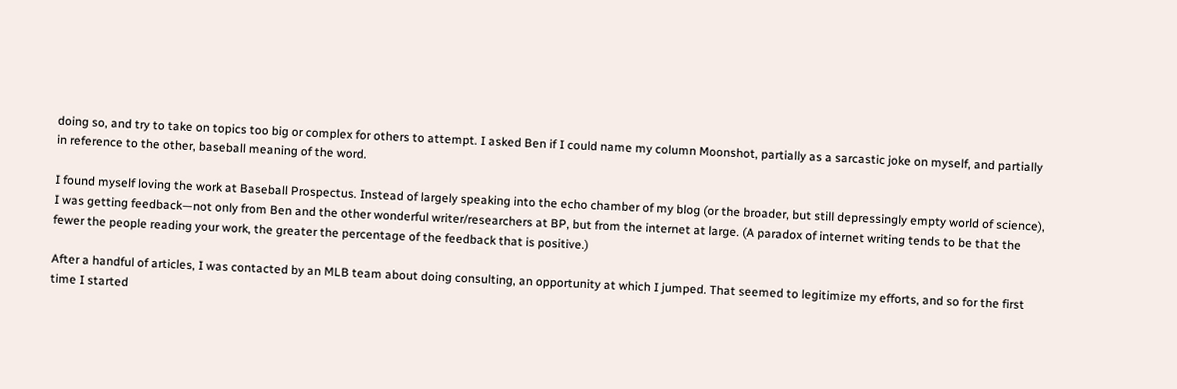doing so, and try to take on topics too big or complex for others to attempt. I asked Ben if I could name my column Moonshot, partially as a sarcastic joke on myself, and partially in reference to the other, baseball meaning of the word.

I found myself loving the work at Baseball Prospectus. Instead of largely speaking into the echo chamber of my blog (or the broader, but still depressingly empty world of science), I was getting feedback—not only from Ben and the other wonderful writer/researchers at BP, but from the internet at large. (A paradox of internet writing tends to be that the fewer the people reading your work, the greater the percentage of the feedback that is positive.)

After a handful of articles, I was contacted by an MLB team about doing consulting, an opportunity at which I jumped. That seemed to legitimize my efforts, and so for the first time I started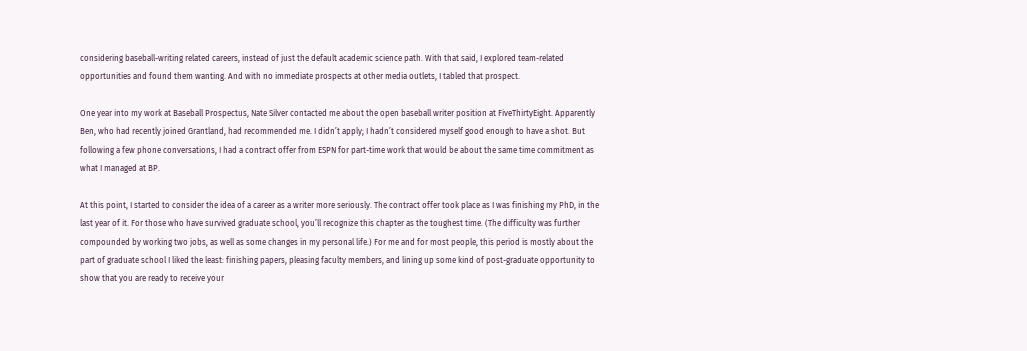considering baseball-writing related careers, instead of just the default academic science path. With that said, I explored team-related opportunities and found them wanting. And with no immediate prospects at other media outlets, I tabled that prospect.

One year into my work at Baseball Prospectus, Nate Silver contacted me about the open baseball writer position at FiveThirtyEight. Apparently Ben, who had recently joined Grantland, had recommended me. I didn’t apply; I hadn’t considered myself good enough to have a shot. But following a few phone conversations, I had a contract offer from ESPN for part-time work that would be about the same time commitment as what I managed at BP.

At this point, I started to consider the idea of a career as a writer more seriously. The contract offer took place as I was finishing my PhD, in the last year of it. For those who have survived graduate school, you’ll recognize this chapter as the toughest time. (The difficulty was further compounded by working two jobs, as well as some changes in my personal life.) For me and for most people, this period is mostly about the part of graduate school I liked the least: finishing papers, pleasing faculty members, and lining up some kind of post-graduate opportunity to show that you are ready to receive your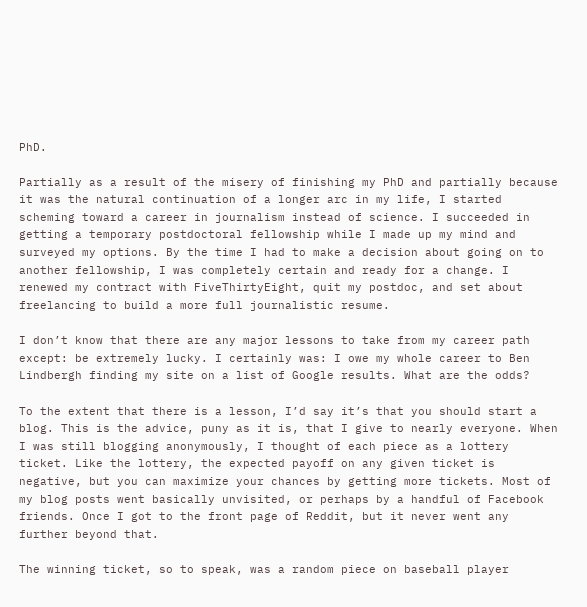PhD.

Partially as a result of the misery of finishing my PhD and partially because it was the natural continuation of a longer arc in my life, I started scheming toward a career in journalism instead of science. I succeeded in getting a temporary postdoctoral fellowship while I made up my mind and surveyed my options. By the time I had to make a decision about going on to another fellowship, I was completely certain and ready for a change. I renewed my contract with FiveThirtyEight, quit my postdoc, and set about freelancing to build a more full journalistic resume.

I don’t know that there are any major lessons to take from my career path except: be extremely lucky. I certainly was: I owe my whole career to Ben Lindbergh finding my site on a list of Google results. What are the odds?

To the extent that there is a lesson, I’d say it’s that you should start a blog. This is the advice, puny as it is, that I give to nearly everyone. When I was still blogging anonymously, I thought of each piece as a lottery ticket. Like the lottery, the expected payoff on any given ticket is negative, but you can maximize your chances by getting more tickets. Most of my blog posts went basically unvisited, or perhaps by a handful of Facebook friends. Once I got to the front page of Reddit, but it never went any further beyond that.

The winning ticket, so to speak, was a random piece on baseball player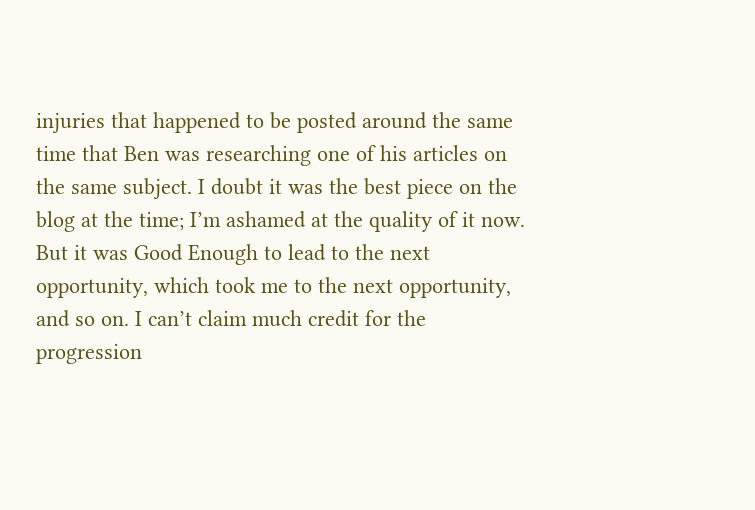injuries that happened to be posted around the same time that Ben was researching one of his articles on the same subject. I doubt it was the best piece on the blog at the time; I’m ashamed at the quality of it now. But it was Good Enough to lead to the next opportunity, which took me to the next opportunity, and so on. I can’t claim much credit for the progression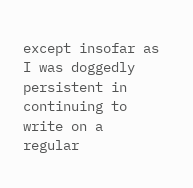except insofar as I was doggedly persistent in continuing to write on a regular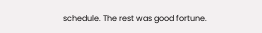schedule. The rest was good fortune.